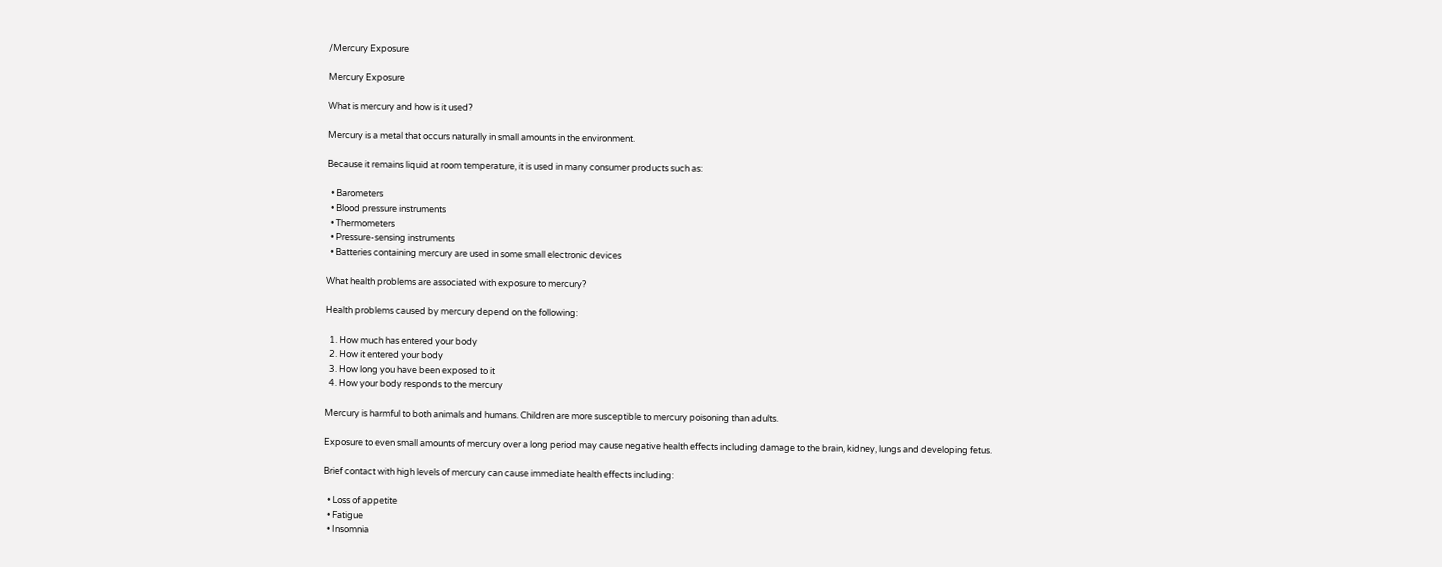/Mercury Exposure

Mercury Exposure

What is mercury and how is it used?

Mercury is a metal that occurs naturally in small amounts in the environment.

Because it remains liquid at room temperature, it is used in many consumer products such as:

  • Barometers
  • Blood pressure instruments
  • Thermometers
  • Pressure-sensing instruments
  • Batteries containing mercury are used in some small electronic devices

What health problems are associated with exposure to mercury?

Health problems caused by mercury depend on the following:

  1. How much has entered your body
  2. How it entered your body
  3. How long you have been exposed to it
  4. How your body responds to the mercury

Mercury is harmful to both animals and humans. Children are more susceptible to mercury poisoning than adults.

Exposure to even small amounts of mercury over a long period may cause negative health effects including damage to the brain, kidney, lungs and developing fetus.

Brief contact with high levels of mercury can cause immediate health effects including:

  • Loss of appetite
  • Fatigue
  • Insomnia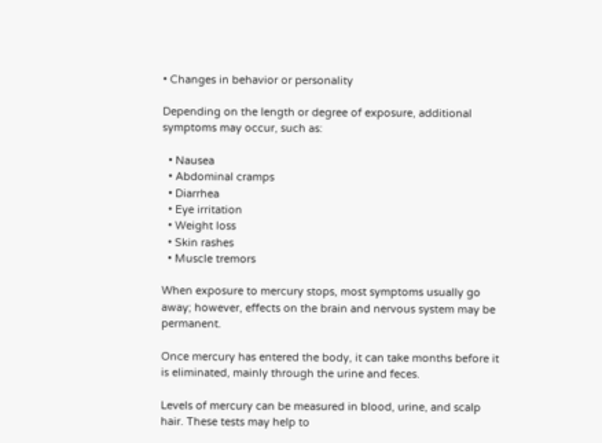• Changes in behavior or personality

Depending on the length or degree of exposure, additional symptoms may occur, such as:

  • Nausea
  • Abdominal cramps
  • Diarrhea
  • Eye irritation
  • Weight loss
  • Skin rashes
  • Muscle tremors

When exposure to mercury stops, most symptoms usually go away; however, effects on the brain and nervous system may be permanent.

Once mercury has entered the body, it can take months before it is eliminated, mainly through the urine and feces.

Levels of mercury can be measured in blood, urine, and scalp hair. These tests may help to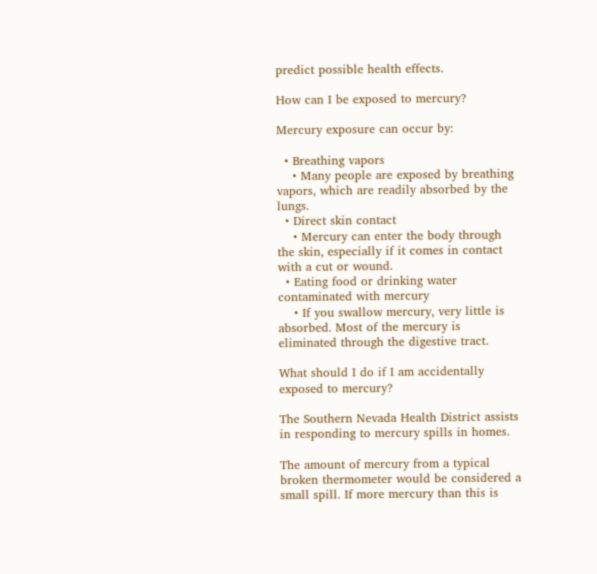predict possible health effects.

How can I be exposed to mercury?

Mercury exposure can occur by:

  • Breathing vapors
    • Many people are exposed by breathing vapors, which are readily absorbed by the lungs.
  • Direct skin contact
    • Mercury can enter the body through the skin, especially if it comes in contact with a cut or wound.
  • Eating food or drinking water contaminated with mercury
    • If you swallow mercury, very little is absorbed. Most of the mercury is eliminated through the digestive tract.

What should I do if I am accidentally exposed to mercury?

The Southern Nevada Health District assists in responding to mercury spills in homes.

The amount of mercury from a typical broken thermometer would be considered a small spill. If more mercury than this is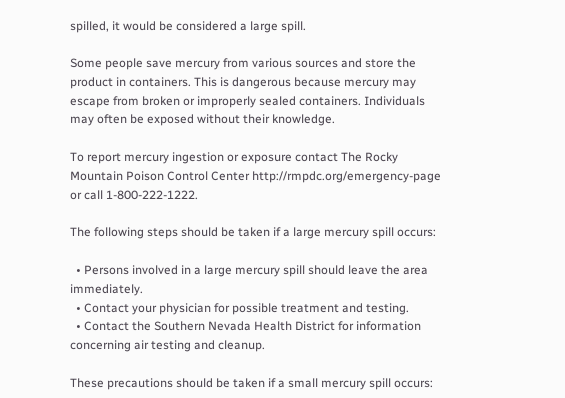spilled, it would be considered a large spill.

Some people save mercury from various sources and store the product in containers. This is dangerous because mercury may escape from broken or improperly sealed containers. Individuals may often be exposed without their knowledge.

To report mercury ingestion or exposure contact The Rocky Mountain Poison Control Center http://rmpdc.org/emergency-page or call 1-800-222-1222.

The following steps should be taken if a large mercury spill occurs:

  • Persons involved in a large mercury spill should leave the area immediately.
  • Contact your physician for possible treatment and testing.
  • Contact the Southern Nevada Health District for information concerning air testing and cleanup.

These precautions should be taken if a small mercury spill occurs: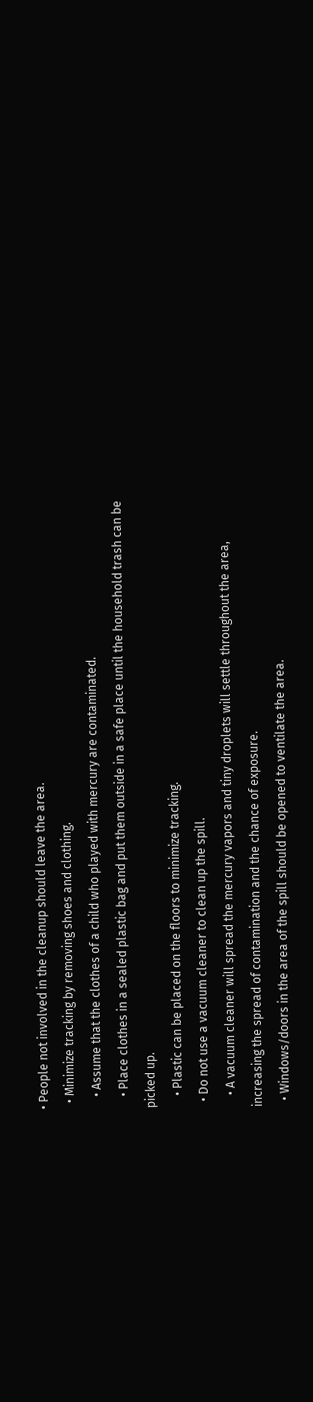• People not involved in the cleanup should leave the area.
  • Minimize tracking by removing shoes and clothing.
    • Assume that the clothes of a child who played with mercury are contaminated.
    • Place clothes in a sealed plastic bag and put them outside in a safe place until the household trash can be picked up.
    • Plastic can be placed on the floors to minimize tracking.
  • Do not use a vacuum cleaner to clean up the spill.
    • A vacuum cleaner will spread the mercury vapors and tiny droplets will settle throughout the area, increasing the spread of contamination and the chance of exposure.
  • Windows/doors in the area of the spill should be opened to ventilate the area.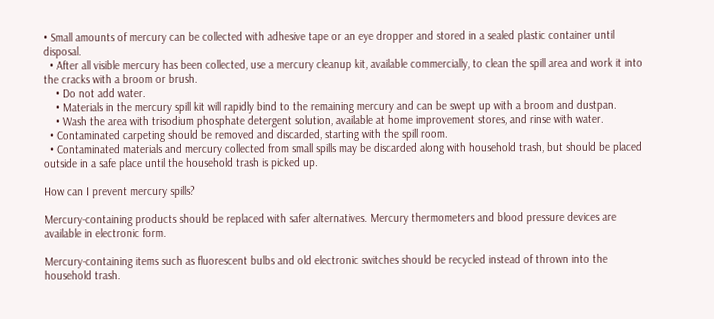• Small amounts of mercury can be collected with adhesive tape or an eye dropper and stored in a sealed plastic container until disposal.
  • After all visible mercury has been collected, use a mercury cleanup kit, available commercially, to clean the spill area and work it into the cracks with a broom or brush.
    • Do not add water.
    • Materials in the mercury spill kit will rapidly bind to the remaining mercury and can be swept up with a broom and dustpan.
    • Wash the area with trisodium phosphate detergent solution, available at home improvement stores, and rinse with water.
  • Contaminated carpeting should be removed and discarded, starting with the spill room.
  • Contaminated materials and mercury collected from small spills may be discarded along with household trash, but should be placed outside in a safe place until the household trash is picked up.

How can I prevent mercury spills?

Mercury-containing products should be replaced with safer alternatives. Mercury thermometers and blood pressure devices are available in electronic form.

Mercury-containing items such as fluorescent bulbs and old electronic switches should be recycled instead of thrown into the household trash.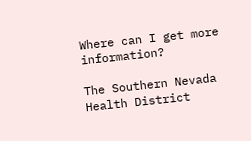Where can I get more information?

The Southern Nevada Health District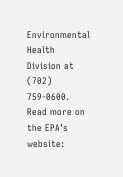Environmental Health Division at
(702) 759-0600. Read more on the EPA’s website: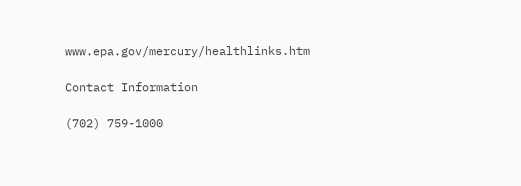www.epa.gov/mercury/healthlinks.htm

Contact Information

(702) 759-1000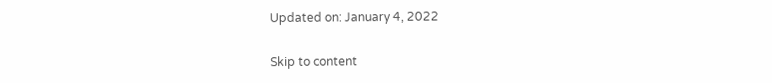Updated on: January 4, 2022

Skip to content